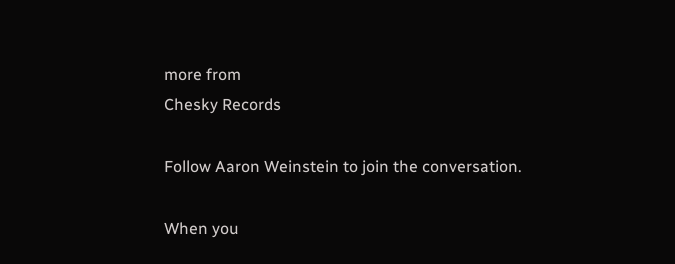more from
Chesky Records

Follow Aaron Weinstein to join the conversation.

When you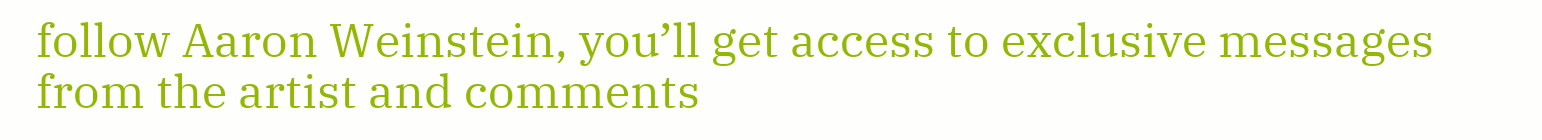follow Aaron Weinstein, you’ll get access to exclusive messages from the artist and comments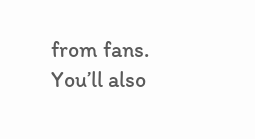from fans. You’ll also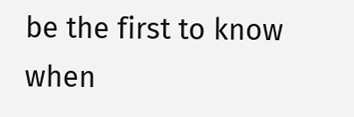be the first to know when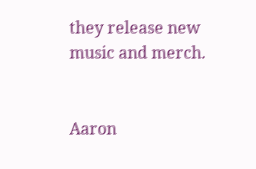they release new music and merch.


Aaron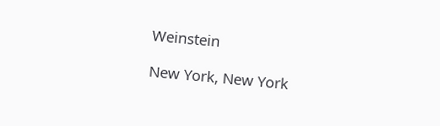Weinstein

New York, New York